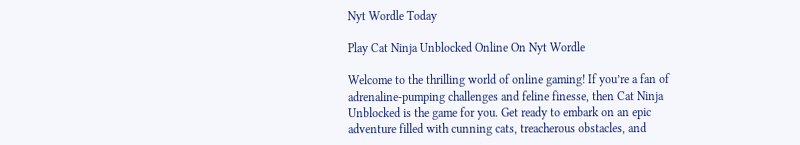Nyt Wordle Today

Play Cat Ninja Unblocked Online On Nyt Wordle

Welcome to the thrilling world of online gaming! If you’re a fan of adrenaline-pumping challenges and feline finesse, then Cat Ninja Unblocked is the game for you. Get ready to embark on an epic adventure filled with cunning cats, treacherous obstacles, and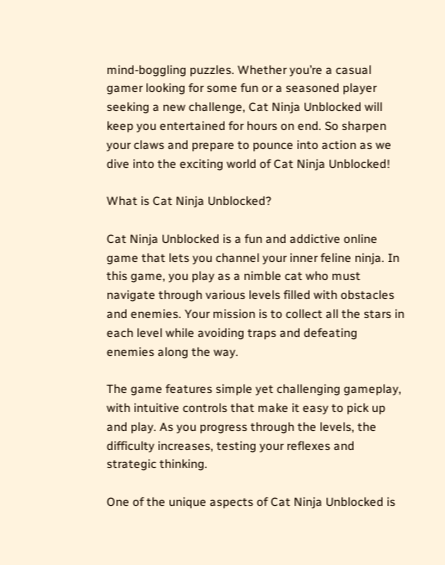mind-boggling puzzles. Whether you’re a casual gamer looking for some fun or a seasoned player seeking a new challenge, Cat Ninja Unblocked will keep you entertained for hours on end. So sharpen your claws and prepare to pounce into action as we dive into the exciting world of Cat Ninja Unblocked!

What is Cat Ninja Unblocked?

Cat Ninja Unblocked is a fun and addictive online game that lets you channel your inner feline ninja. In this game, you play as a nimble cat who must navigate through various levels filled with obstacles and enemies. Your mission is to collect all the stars in each level while avoiding traps and defeating enemies along the way.

The game features simple yet challenging gameplay, with intuitive controls that make it easy to pick up and play. As you progress through the levels, the difficulty increases, testing your reflexes and strategic thinking.

One of the unique aspects of Cat Ninja Unblocked is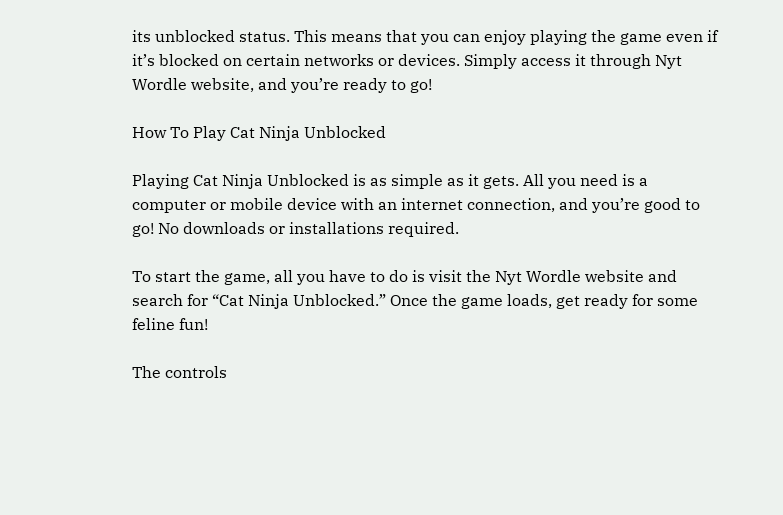its unblocked status. This means that you can enjoy playing the game even if it’s blocked on certain networks or devices. Simply access it through Nyt Wordle website, and you’re ready to go!

How To Play Cat Ninja Unblocked

Playing Cat Ninja Unblocked is as simple as it gets. All you need is a computer or mobile device with an internet connection, and you’re good to go! No downloads or installations required.

To start the game, all you have to do is visit the Nyt Wordle website and search for “Cat Ninja Unblocked.” Once the game loads, get ready for some feline fun!

The controls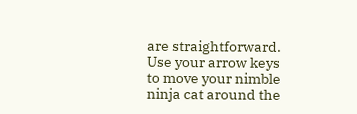are straightforward. Use your arrow keys to move your nimble ninja cat around the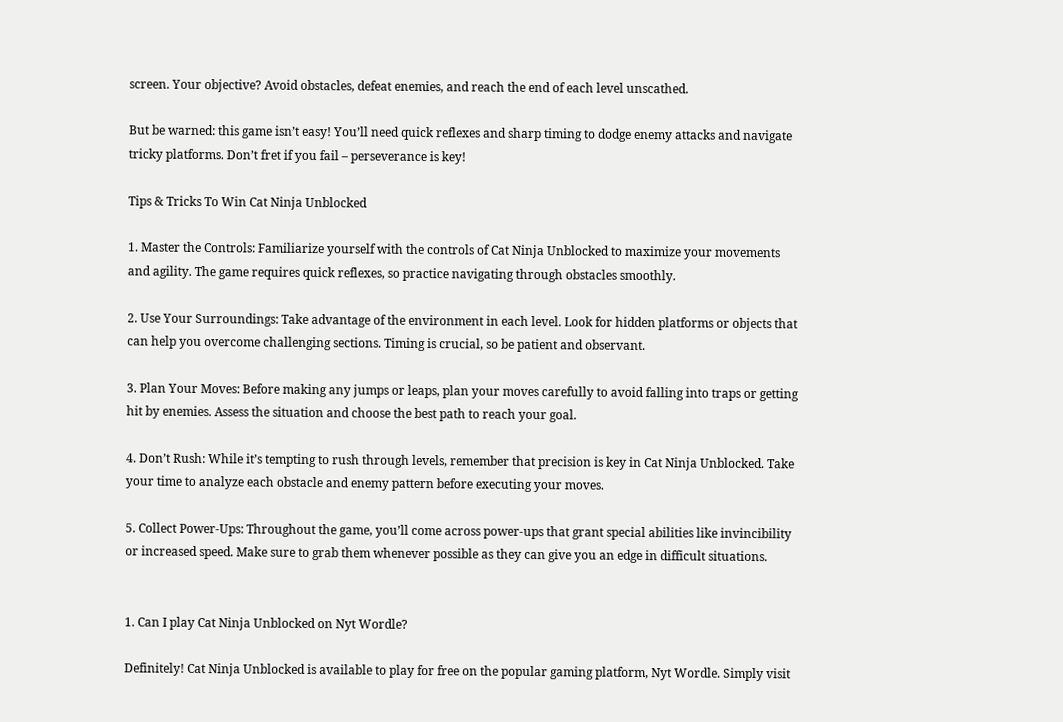screen. Your objective? Avoid obstacles, defeat enemies, and reach the end of each level unscathed.

But be warned: this game isn’t easy! You’ll need quick reflexes and sharp timing to dodge enemy attacks and navigate tricky platforms. Don’t fret if you fail – perseverance is key!

Tips & Tricks To Win Cat Ninja Unblocked

1. Master the Controls: Familiarize yourself with the controls of Cat Ninja Unblocked to maximize your movements and agility. The game requires quick reflexes, so practice navigating through obstacles smoothly.

2. Use Your Surroundings: Take advantage of the environment in each level. Look for hidden platforms or objects that can help you overcome challenging sections. Timing is crucial, so be patient and observant.

3. Plan Your Moves: Before making any jumps or leaps, plan your moves carefully to avoid falling into traps or getting hit by enemies. Assess the situation and choose the best path to reach your goal.

4. Don’t Rush: While it’s tempting to rush through levels, remember that precision is key in Cat Ninja Unblocked. Take your time to analyze each obstacle and enemy pattern before executing your moves.

5. Collect Power-Ups: Throughout the game, you’ll come across power-ups that grant special abilities like invincibility or increased speed. Make sure to grab them whenever possible as they can give you an edge in difficult situations.


1. Can I play Cat Ninja Unblocked on Nyt Wordle?

Definitely! Cat Ninja Unblocked is available to play for free on the popular gaming platform, Nyt Wordle. Simply visit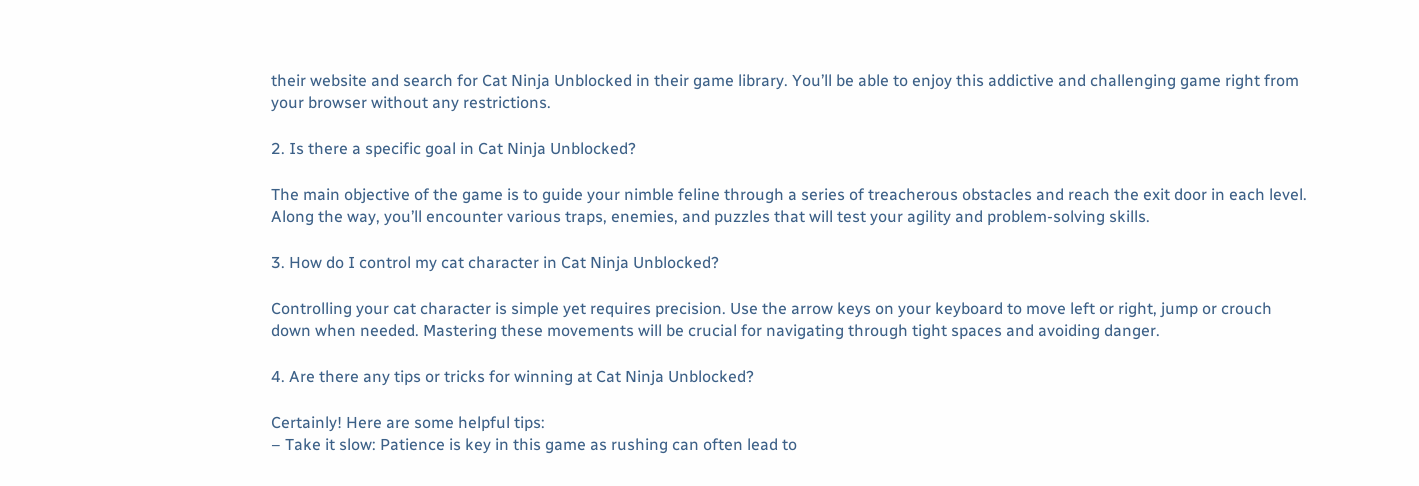their website and search for Cat Ninja Unblocked in their game library. You’ll be able to enjoy this addictive and challenging game right from your browser without any restrictions.

2. Is there a specific goal in Cat Ninja Unblocked?

The main objective of the game is to guide your nimble feline through a series of treacherous obstacles and reach the exit door in each level. Along the way, you’ll encounter various traps, enemies, and puzzles that will test your agility and problem-solving skills.

3. How do I control my cat character in Cat Ninja Unblocked?

Controlling your cat character is simple yet requires precision. Use the arrow keys on your keyboard to move left or right, jump or crouch down when needed. Mastering these movements will be crucial for navigating through tight spaces and avoiding danger.

4. Are there any tips or tricks for winning at Cat Ninja Unblocked?

Certainly! Here are some helpful tips:
– Take it slow: Patience is key in this game as rushing can often lead to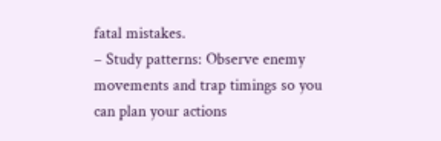fatal mistakes.
– Study patterns: Observe enemy movements and trap timings so you can plan your actions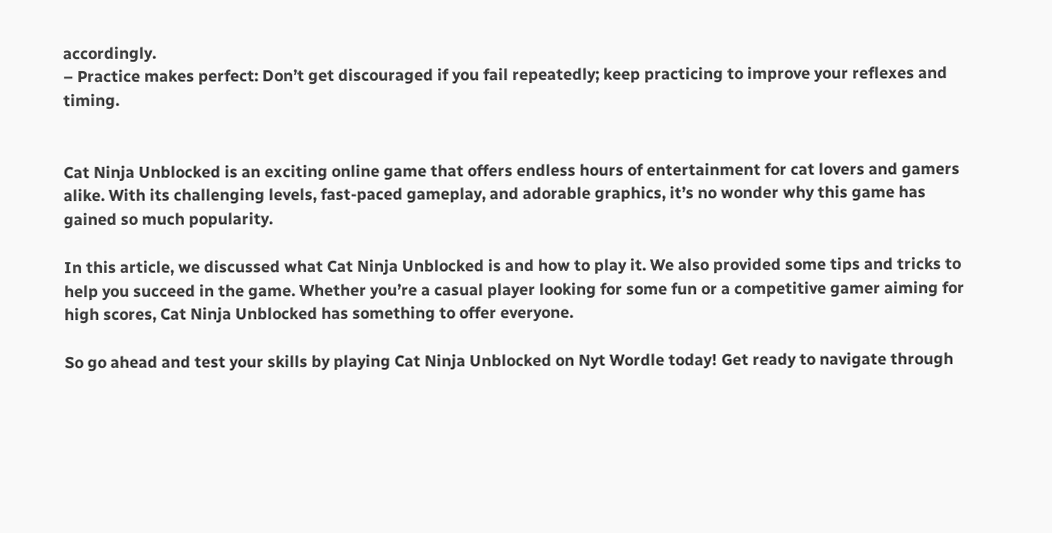accordingly.
– Practice makes perfect: Don’t get discouraged if you fail repeatedly; keep practicing to improve your reflexes and timing.


Cat Ninja Unblocked is an exciting online game that offers endless hours of entertainment for cat lovers and gamers alike. With its challenging levels, fast-paced gameplay, and adorable graphics, it’s no wonder why this game has gained so much popularity.

In this article, we discussed what Cat Ninja Unblocked is and how to play it. We also provided some tips and tricks to help you succeed in the game. Whether you’re a casual player looking for some fun or a competitive gamer aiming for high scores, Cat Ninja Unblocked has something to offer everyone.

So go ahead and test your skills by playing Cat Ninja Unblocked on Nyt Wordle today! Get ready to navigate through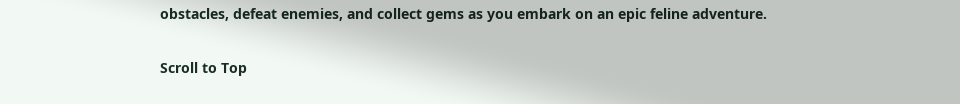obstacles, defeat enemies, and collect gems as you embark on an epic feline adventure.

Scroll to Top